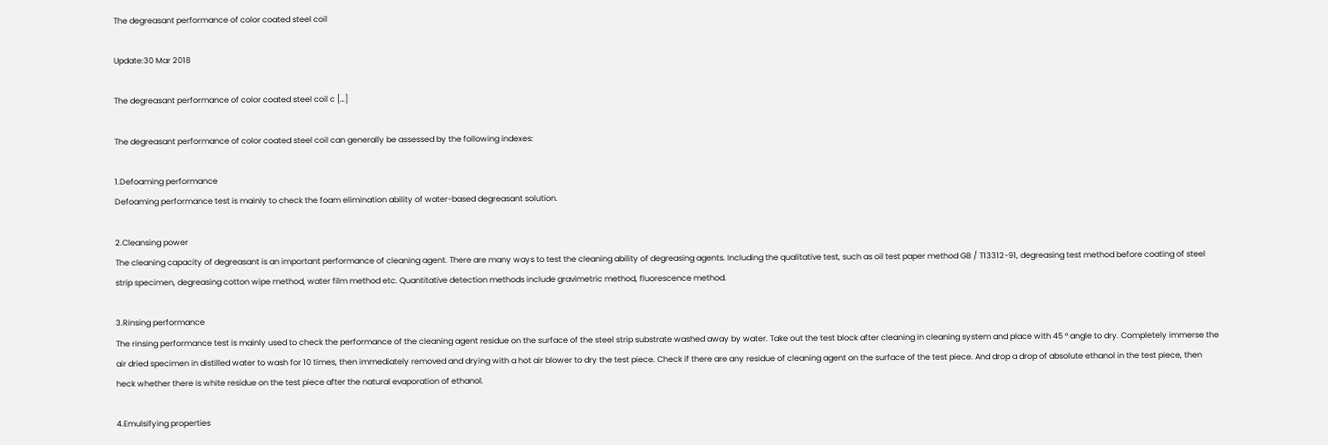The degreasant performance of color coated steel coil

Update:30 Mar 2018

The degreasant performance of color coated steel coil c […]

The degreasant performance of color coated steel coil can generally be assessed by the following indexes:

1.Defoaming performance
Defoaming performance test is mainly to check the foam elimination ability of water-based degreasant solution.

2.Cleansing power
The cleaning capacity of degreasant is an important performance of cleaning agent. There are many ways to test the cleaning ability of degreasing agents. Including the qualitative test, such as oil test paper method GB / T13312-91, degreasing test method before coating of steel strip specimen, degreasing cotton wipe method, water film method etc. Quantitative detection methods include gravimetric method, fluorescence method.

3.Rinsing performance
The rinsing performance test is mainly used to check the performance of the cleaning agent residue on the surface of the steel strip substrate washed away by water. Take out the test block after cleaning in cleaning system and place with 45 ° angle to dry. Completely immerse the air dried specimen in distilled water to wash for 10 times, then immediately removed and drying with a hot air blower to dry the test piece. Check if there are any residue of cleaning agent on the surface of the test piece. And drop a drop of absolute ethanol in the test piece, then heck whether there is white residue on the test piece after the natural evaporation of ethanol.

4.Emulsifying properties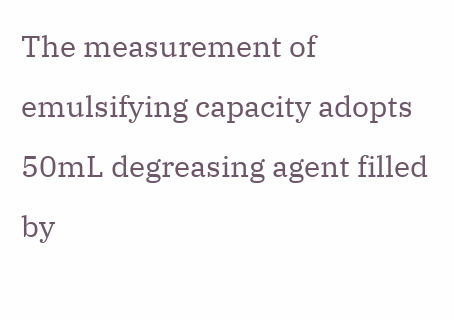The measurement of emulsifying capacity adopts 50mL degreasing agent filled by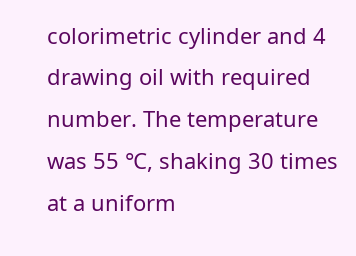colorimetric cylinder and 4 drawing oil with required number. The temperature was 55 ℃, shaking 30 times at a uniform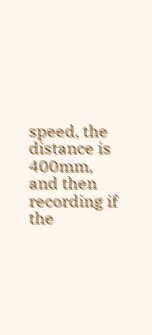speed, the distance is 400mm, and then recording if the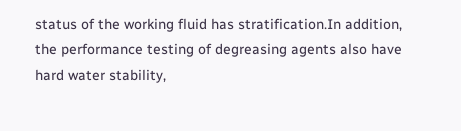status of the working fluid has stratification.In addition, the performance testing of degreasing agents also have hard water stability,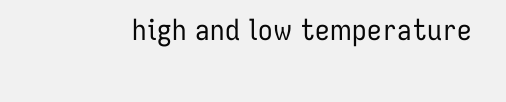high and low temperature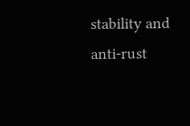stability and anti-rust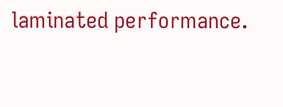laminated performance.